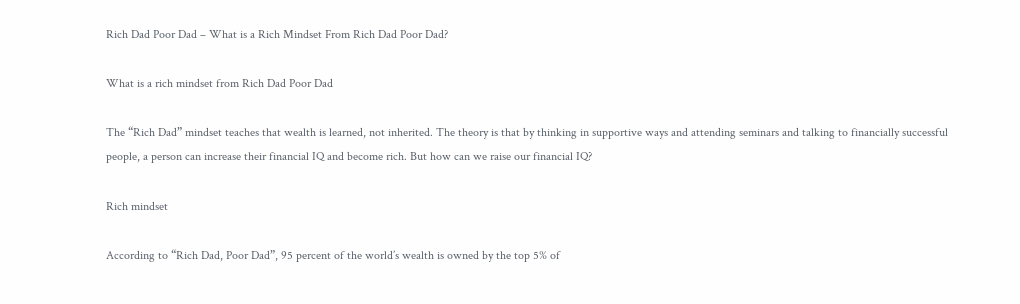Rich Dad Poor Dad – What is a Rich Mindset From Rich Dad Poor Dad?

What is a rich mindset from Rich Dad Poor Dad

The “Rich Dad” mindset teaches that wealth is learned, not inherited. The theory is that by thinking in supportive ways and attending seminars and talking to financially successful people, a person can increase their financial IQ and become rich. But how can we raise our financial IQ?

Rich mindset

According to “Rich Dad, Poor Dad”, 95 percent of the world’s wealth is owned by the top 5% of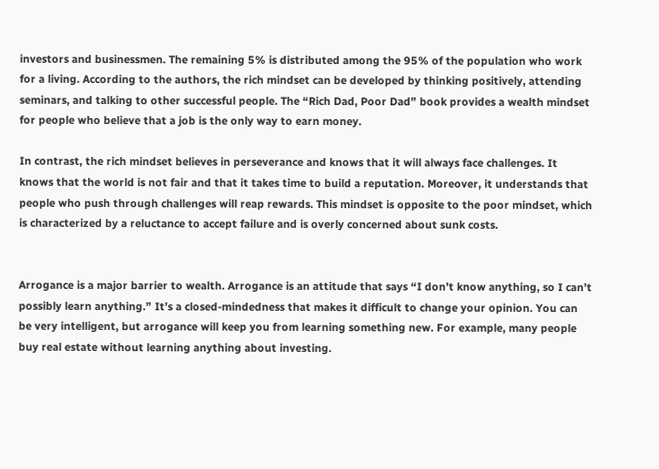investors and businessmen. The remaining 5% is distributed among the 95% of the population who work for a living. According to the authors, the rich mindset can be developed by thinking positively, attending seminars, and talking to other successful people. The “Rich Dad, Poor Dad” book provides a wealth mindset for people who believe that a job is the only way to earn money.

In contrast, the rich mindset believes in perseverance and knows that it will always face challenges. It knows that the world is not fair and that it takes time to build a reputation. Moreover, it understands that people who push through challenges will reap rewards. This mindset is opposite to the poor mindset, which is characterized by a reluctance to accept failure and is overly concerned about sunk costs.


Arrogance is a major barrier to wealth. Arrogance is an attitude that says “I don’t know anything, so I can’t possibly learn anything.” It’s a closed-mindedness that makes it difficult to change your opinion. You can be very intelligent, but arrogance will keep you from learning something new. For example, many people buy real estate without learning anything about investing.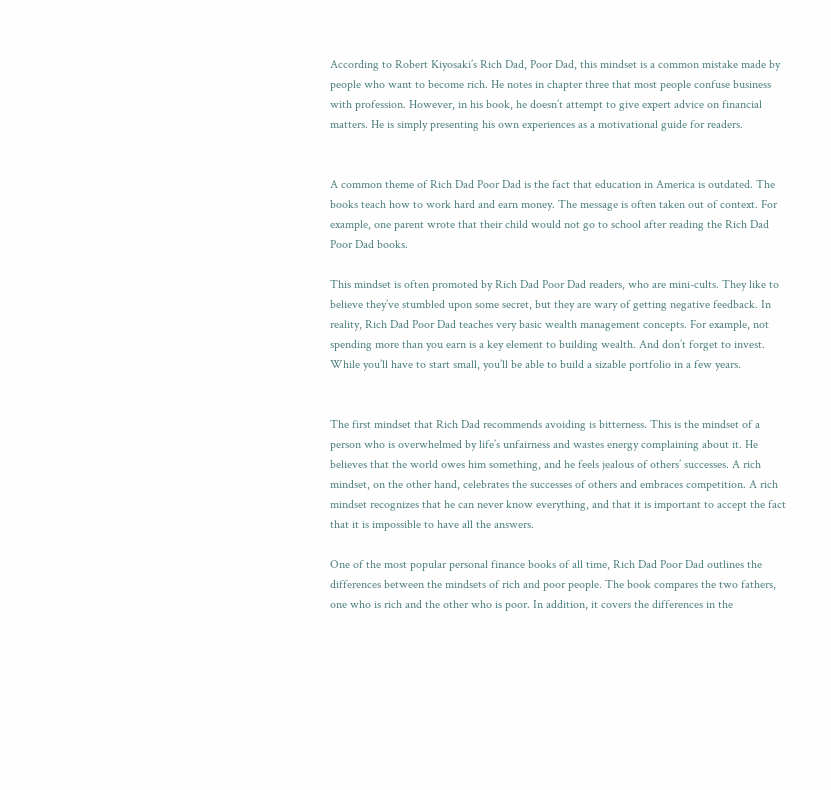According to Robert Kiyosaki’s Rich Dad, Poor Dad, this mindset is a common mistake made by people who want to become rich. He notes in chapter three that most people confuse business with profession. However, in his book, he doesn’t attempt to give expert advice on financial matters. He is simply presenting his own experiences as a motivational guide for readers.


A common theme of Rich Dad Poor Dad is the fact that education in America is outdated. The books teach how to work hard and earn money. The message is often taken out of context. For example, one parent wrote that their child would not go to school after reading the Rich Dad Poor Dad books.

This mindset is often promoted by Rich Dad Poor Dad readers, who are mini-cults. They like to believe they’ve stumbled upon some secret, but they are wary of getting negative feedback. In reality, Rich Dad Poor Dad teaches very basic wealth management concepts. For example, not spending more than you earn is a key element to building wealth. And don’t forget to invest. While you’ll have to start small, you’ll be able to build a sizable portfolio in a few years.


The first mindset that Rich Dad recommends avoiding is bitterness. This is the mindset of a person who is overwhelmed by life’s unfairness and wastes energy complaining about it. He believes that the world owes him something, and he feels jealous of others’ successes. A rich mindset, on the other hand, celebrates the successes of others and embraces competition. A rich mindset recognizes that he can never know everything, and that it is important to accept the fact that it is impossible to have all the answers.

One of the most popular personal finance books of all time, Rich Dad Poor Dad outlines the differences between the mindsets of rich and poor people. The book compares the two fathers, one who is rich and the other who is poor. In addition, it covers the differences in the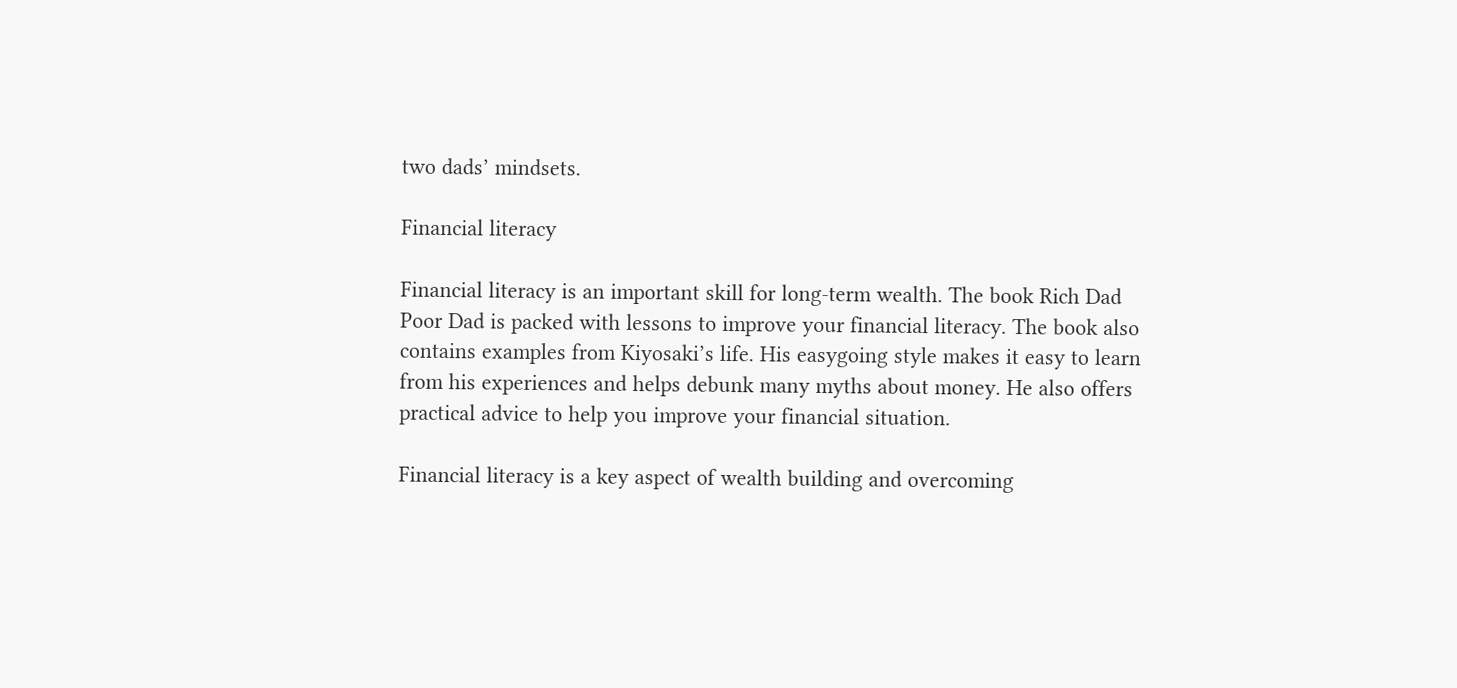two dads’ mindsets.

Financial literacy

Financial literacy is an important skill for long-term wealth. The book Rich Dad Poor Dad is packed with lessons to improve your financial literacy. The book also contains examples from Kiyosaki’s life. His easygoing style makes it easy to learn from his experiences and helps debunk many myths about money. He also offers practical advice to help you improve your financial situation.

Financial literacy is a key aspect of wealth building and overcoming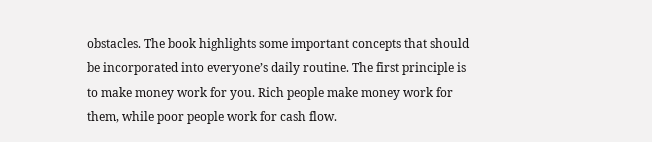obstacles. The book highlights some important concepts that should be incorporated into everyone’s daily routine. The first principle is to make money work for you. Rich people make money work for them, while poor people work for cash flow.